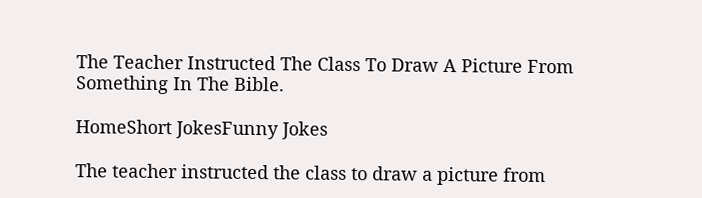The Teacher Instructed The Class To Draw A Picture From Something In The Bible.

HomeShort JokesFunny Jokes

The teacher instructed the class to draw a picture from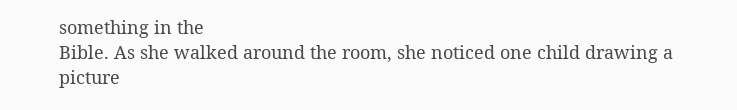something in the
Bible. As she walked around the room, she noticed one child drawing a
picture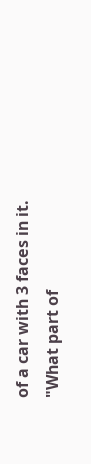of a car with 3 faces in it.
"What part of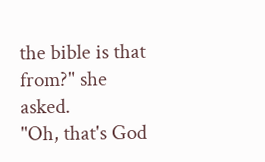the bible is that from?" she asked.
"Oh, that's God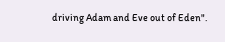driving Adam and Eve out of Eden".